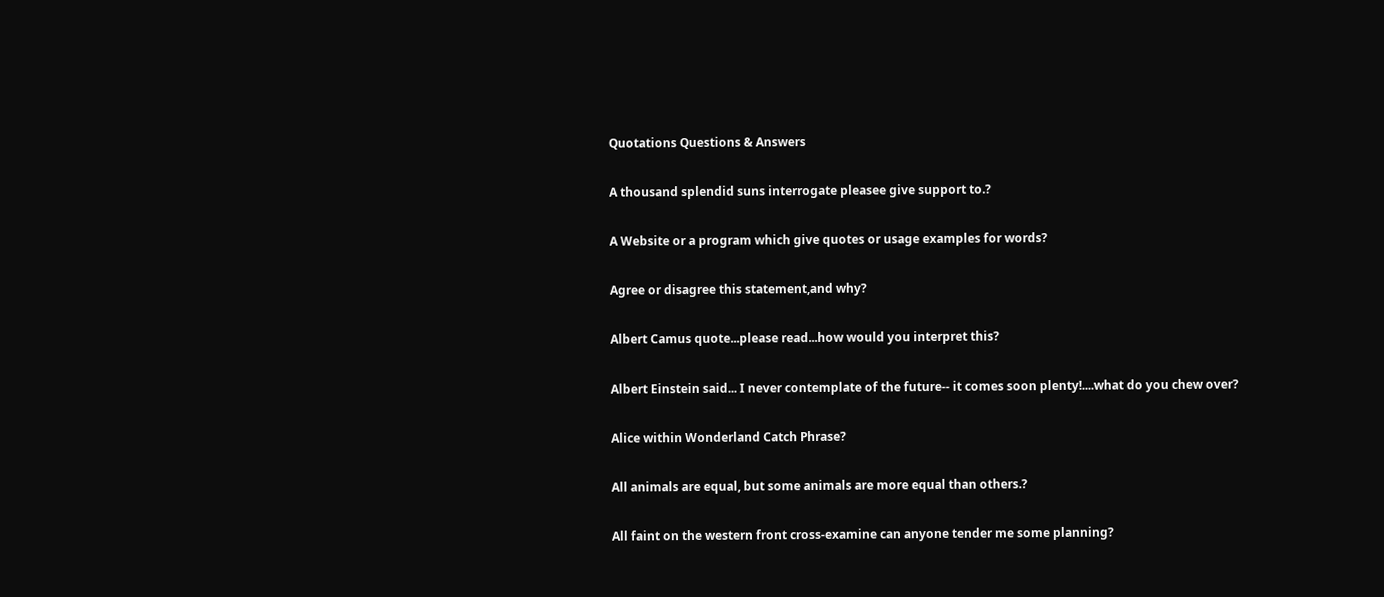Quotations Questions & Answers

A thousand splendid suns interrogate pleasee give support to.?

A Website or a program which give quotes or usage examples for words?

Agree or disagree this statement,and why?

Albert Camus quote...please read...how would you interpret this?

Albert Einstein said... I never contemplate of the future-- it comes soon plenty!....what do you chew over?

Alice within Wonderland Catch Phrase?

All animals are equal, but some animals are more equal than others.?

All faint on the western front cross-examine can anyone tender me some planning?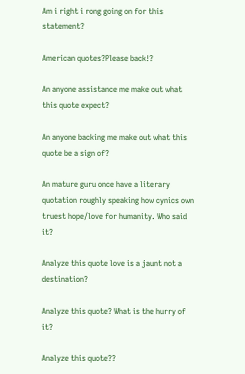Am i right i rong going on for this statement?

American quotes?Please back!?

An anyone assistance me make out what this quote expect?

An anyone backing me make out what this quote be a sign of?

An mature guru once have a literary quotation roughly speaking how cynics own truest hope/love for humanity. Who said it?

Analyze this quote love is a jaunt not a destination?

Analyze this quote? What is the hurry of it?

Analyze this quote??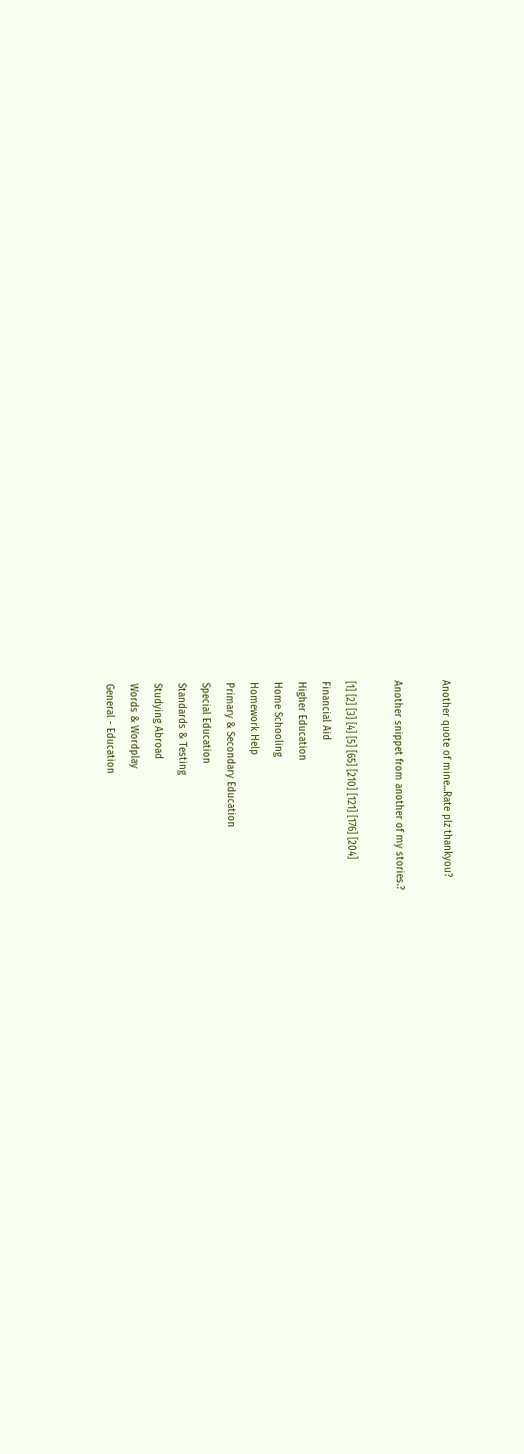Another quote of mine...Rate plz thankyou?

Another snippet from another of my stories.?

[1] [2] [3] [4] [5] [65] [210] [121] [176] [204]
Financial Aid
Higher Education
Home Schooling
Homework Help
Primary & Secondary Education
Special Education
Standards & Testing
Studying Abroad
Words & Wordplay
General - Education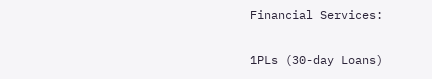Financial Services:

1PLs (30-day Loans)